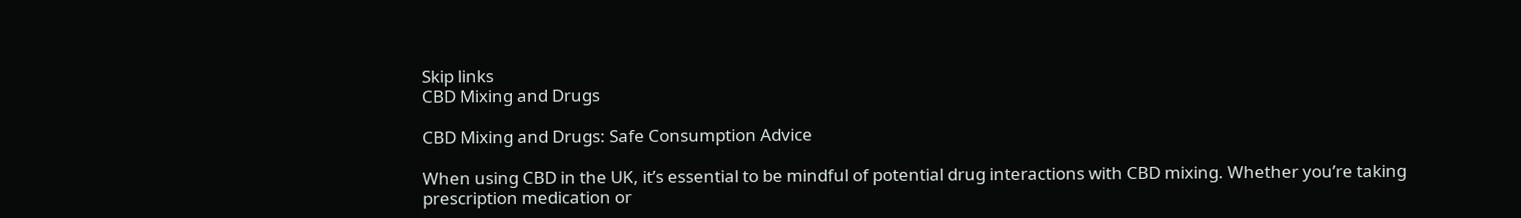Skip links
CBD Mixing and Drugs

CBD Mixing and Drugs: Safe Consumption Advice

When using CBD in the UK, it’s essential to be mindful of potential drug interactions with CBD mixing. Whether you’re taking prescription medication or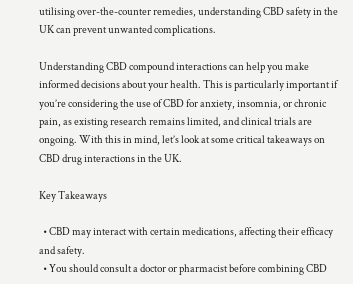utilising over-the-counter remedies, understanding CBD safety in the UK can prevent unwanted complications.

Understanding CBD compound interactions can help you make informed decisions about your health. This is particularly important if you’re considering the use of CBD for anxiety, insomnia, or chronic pain, as existing research remains limited, and clinical trials are ongoing. With this in mind, let’s look at some critical takeaways on CBD drug interactions in the UK.

Key Takeaways

  • CBD may interact with certain medications, affecting their efficacy and safety.
  • You should consult a doctor or pharmacist before combining CBD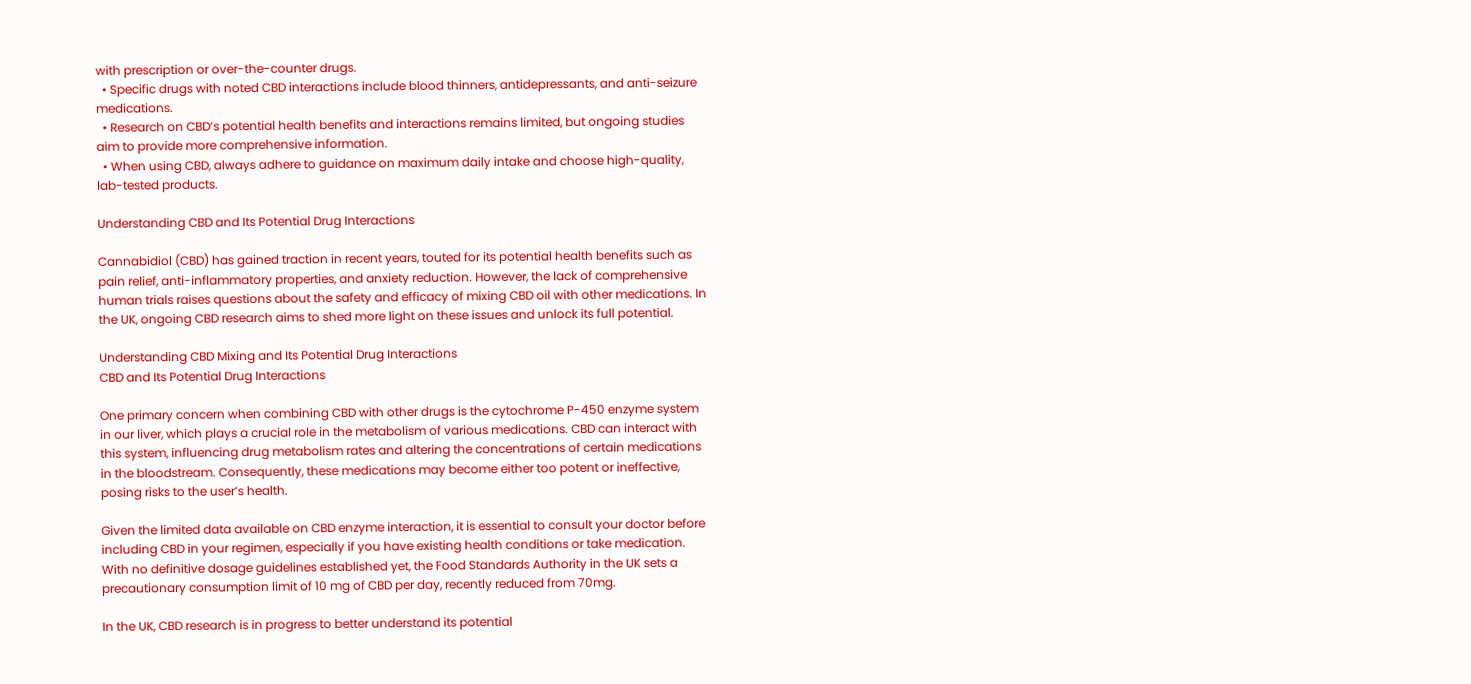with prescription or over-the-counter drugs.
  • Specific drugs with noted CBD interactions include blood thinners, antidepressants, and anti-seizure medications.
  • Research on CBD’s potential health benefits and interactions remains limited, but ongoing studies aim to provide more comprehensive information.
  • When using CBD, always adhere to guidance on maximum daily intake and choose high-quality, lab-tested products.

Understanding CBD and Its Potential Drug Interactions

Cannabidiol (CBD) has gained traction in recent years, touted for its potential health benefits such as pain relief, anti-inflammatory properties, and anxiety reduction. However, the lack of comprehensive human trials raises questions about the safety and efficacy of mixing CBD oil with other medications. In the UK, ongoing CBD research aims to shed more light on these issues and unlock its full potential.

Understanding CBD Mixing and Its Potential Drug Interactions
CBD and Its Potential Drug Interactions

One primary concern when combining CBD with other drugs is the cytochrome P-450 enzyme system in our liver, which plays a crucial role in the metabolism of various medications. CBD can interact with this system, influencing drug metabolism rates and altering the concentrations of certain medications in the bloodstream. Consequently, these medications may become either too potent or ineffective, posing risks to the user’s health.

Given the limited data available on CBD enzyme interaction, it is essential to consult your doctor before including CBD in your regimen, especially if you have existing health conditions or take medication. With no definitive dosage guidelines established yet, the Food Standards Authority in the UK sets a precautionary consumption limit of 10 mg of CBD per day, recently reduced from 70mg.

In the UK, CBD research is in progress to better understand its potential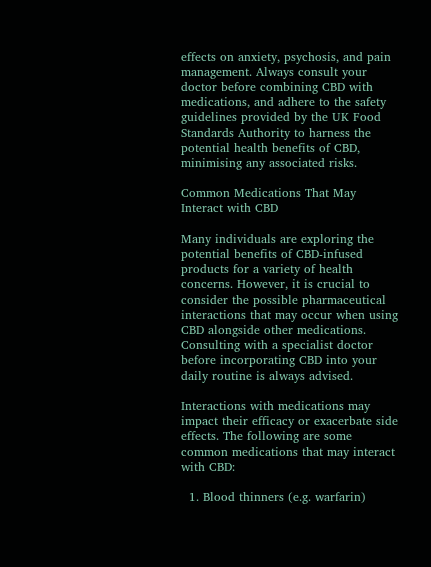effects on anxiety, psychosis, and pain management. Always consult your doctor before combining CBD with medications, and adhere to the safety guidelines provided by the UK Food Standards Authority to harness the potential health benefits of CBD, minimising any associated risks.

Common Medications That May Interact with CBD

Many individuals are exploring the potential benefits of CBD-infused products for a variety of health concerns. However, it is crucial to consider the possible pharmaceutical interactions that may occur when using CBD alongside other medications. Consulting with a specialist doctor before incorporating CBD into your daily routine is always advised.

Interactions with medications may impact their efficacy or exacerbate side effects. The following are some common medications that may interact with CBD:

  1. Blood thinners (e.g. warfarin)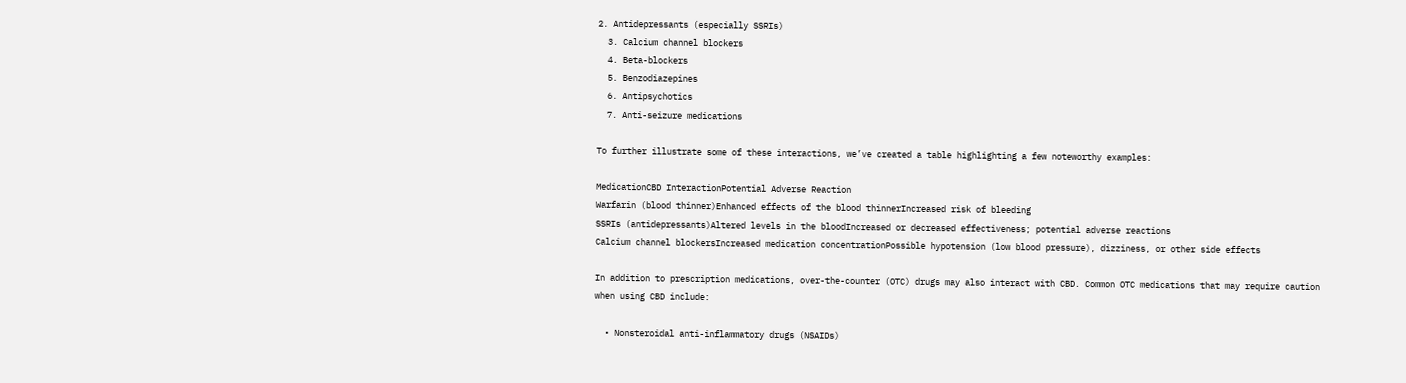2. Antidepressants (especially SSRIs)
  3. Calcium channel blockers
  4. Beta-blockers
  5. Benzodiazepines
  6. Antipsychotics
  7. Anti-seizure medications

To further illustrate some of these interactions, we’ve created a table highlighting a few noteworthy examples:

MedicationCBD InteractionPotential Adverse Reaction
Warfarin (blood thinner)Enhanced effects of the blood thinnerIncreased risk of bleeding
SSRIs (antidepressants)Altered levels in the bloodIncreased or decreased effectiveness; potential adverse reactions
Calcium channel blockersIncreased medication concentrationPossible hypotension (low blood pressure), dizziness, or other side effects

In addition to prescription medications, over-the-counter (OTC) drugs may also interact with CBD. Common OTC medications that may require caution when using CBD include:

  • Nonsteroidal anti-inflammatory drugs (NSAIDs)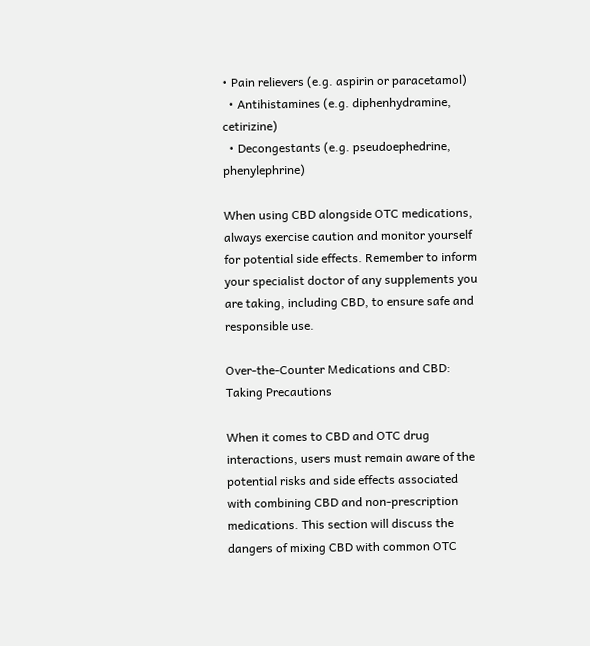• Pain relievers (e.g. aspirin or paracetamol)
  • Antihistamines (e.g. diphenhydramine, cetirizine)
  • Decongestants (e.g. pseudoephedrine, phenylephrine)

When using CBD alongside OTC medications, always exercise caution and monitor yourself for potential side effects. Remember to inform your specialist doctor of any supplements you are taking, including CBD, to ensure safe and responsible use.

Over-the-Counter Medications and CBD: Taking Precautions

When it comes to CBD and OTC drug interactions, users must remain aware of the potential risks and side effects associated with combining CBD and non-prescription medications. This section will discuss the dangers of mixing CBD with common OTC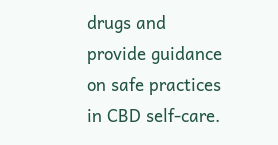drugs and provide guidance on safe practices in CBD self-care.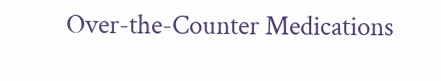Over-the-Counter Medications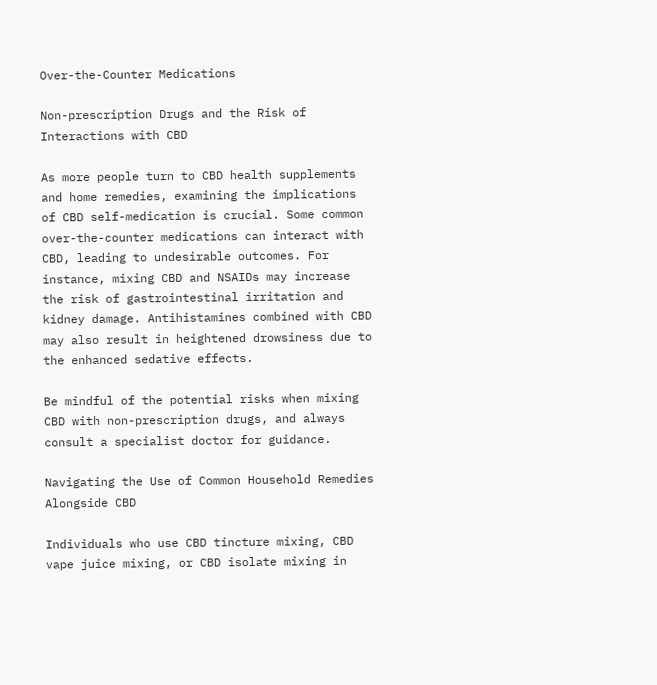Over-the-Counter Medications

Non-prescription Drugs and the Risk of Interactions with CBD

As more people turn to CBD health supplements and home remedies, examining the implications of CBD self-medication is crucial. Some common over-the-counter medications can interact with CBD, leading to undesirable outcomes. For instance, mixing CBD and NSAIDs may increase the risk of gastrointestinal irritation and kidney damage. Antihistamines combined with CBD may also result in heightened drowsiness due to the enhanced sedative effects.

Be mindful of the potential risks when mixing CBD with non-prescription drugs, and always consult a specialist doctor for guidance.

Navigating the Use of Common Household Remedies Alongside CBD

Individuals who use CBD tincture mixing, CBD vape juice mixing, or CBD isolate mixing in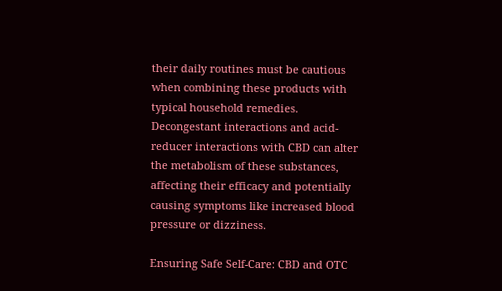their daily routines must be cautious when combining these products with typical household remedies. Decongestant interactions and acid-reducer interactions with CBD can alter the metabolism of these substances, affecting their efficacy and potentially causing symptoms like increased blood pressure or dizziness.

Ensuring Safe Self-Care: CBD and OTC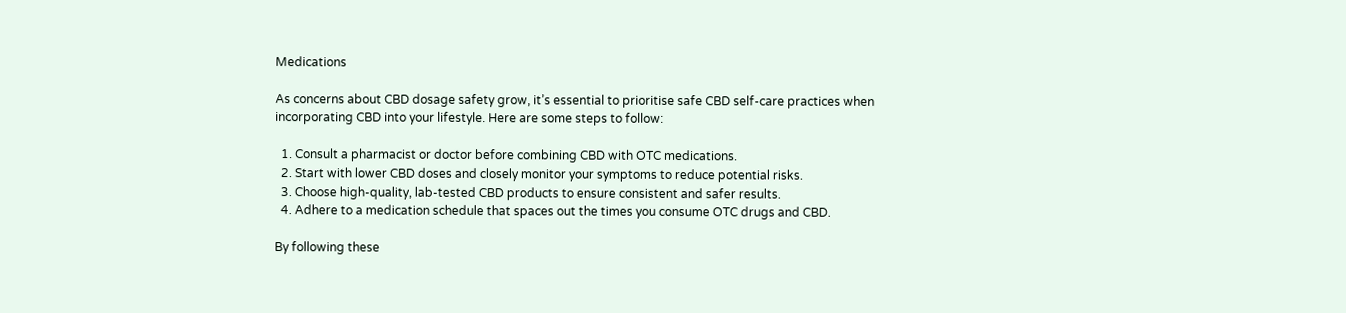Medications

As concerns about CBD dosage safety grow, it’s essential to prioritise safe CBD self-care practices when incorporating CBD into your lifestyle. Here are some steps to follow:

  1. Consult a pharmacist or doctor before combining CBD with OTC medications.
  2. Start with lower CBD doses and closely monitor your symptoms to reduce potential risks.
  3. Choose high-quality, lab-tested CBD products to ensure consistent and safer results.
  4. Adhere to a medication schedule that spaces out the times you consume OTC drugs and CBD.

By following these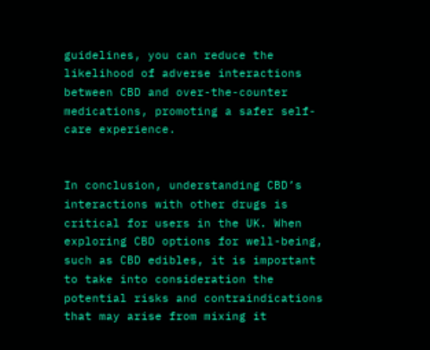guidelines, you can reduce the likelihood of adverse interactions between CBD and over-the-counter medications, promoting a safer self-care experience.


In conclusion, understanding CBD’s interactions with other drugs is critical for users in the UK. When exploring CBD options for well-being, such as CBD edibles, it is important to take into consideration the potential risks and contraindications that may arise from mixing it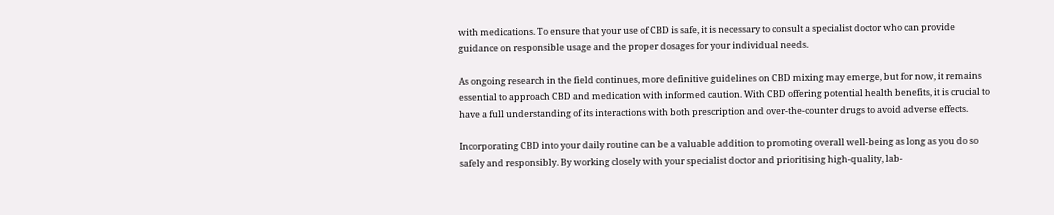with medications. To ensure that your use of CBD is safe, it is necessary to consult a specialist doctor who can provide guidance on responsible usage and the proper dosages for your individual needs.

As ongoing research in the field continues, more definitive guidelines on CBD mixing may emerge, but for now, it remains essential to approach CBD and medication with informed caution. With CBD offering potential health benefits, it is crucial to have a full understanding of its interactions with both prescription and over-the-counter drugs to avoid adverse effects.

Incorporating CBD into your daily routine can be a valuable addition to promoting overall well-being as long as you do so safely and responsibly. By working closely with your specialist doctor and prioritising high-quality, lab-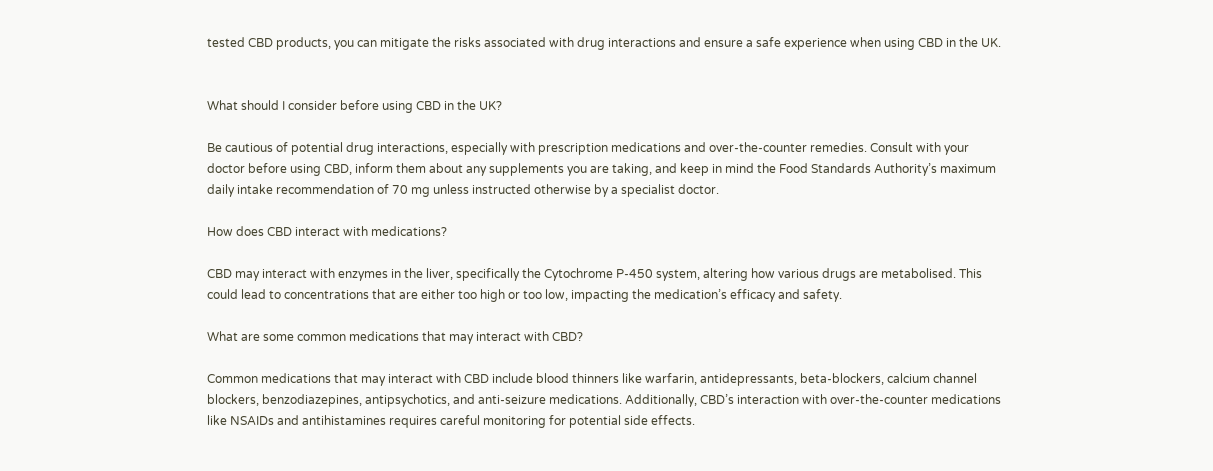tested CBD products, you can mitigate the risks associated with drug interactions and ensure a safe experience when using CBD in the UK.


What should I consider before using CBD in the UK?

Be cautious of potential drug interactions, especially with prescription medications and over-the-counter remedies. Consult with your doctor before using CBD, inform them about any supplements you are taking, and keep in mind the Food Standards Authority’s maximum daily intake recommendation of 70 mg unless instructed otherwise by a specialist doctor.

How does CBD interact with medications?

CBD may interact with enzymes in the liver, specifically the Cytochrome P-450 system, altering how various drugs are metabolised. This could lead to concentrations that are either too high or too low, impacting the medication’s efficacy and safety.

What are some common medications that may interact with CBD?

Common medications that may interact with CBD include blood thinners like warfarin, antidepressants, beta-blockers, calcium channel blockers, benzodiazepines, antipsychotics, and anti-seizure medications. Additionally, CBD’s interaction with over-the-counter medications like NSAIDs and antihistamines requires careful monitoring for potential side effects.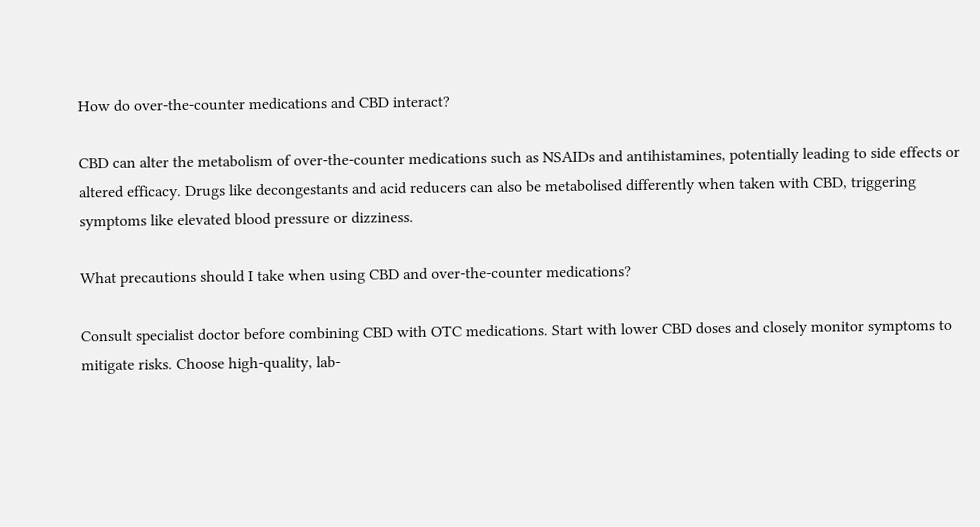How do over-the-counter medications and CBD interact?

CBD can alter the metabolism of over-the-counter medications such as NSAIDs and antihistamines, potentially leading to side effects or altered efficacy. Drugs like decongestants and acid reducers can also be metabolised differently when taken with CBD, triggering symptoms like elevated blood pressure or dizziness.

What precautions should I take when using CBD and over-the-counter medications?

Consult specialist doctor before combining CBD with OTC medications. Start with lower CBD doses and closely monitor symptoms to mitigate risks. Choose high-quality, lab-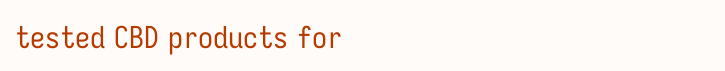tested CBD products for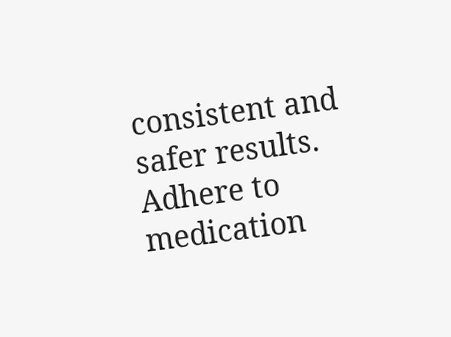consistent and safer results. Adhere to medication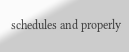schedules and properly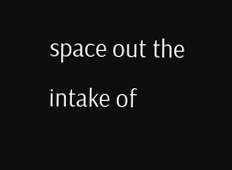space out the intake of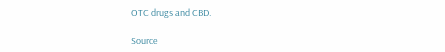OTC drugs and CBD.

Source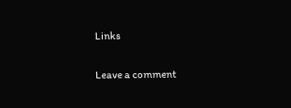Links

Leave a comment